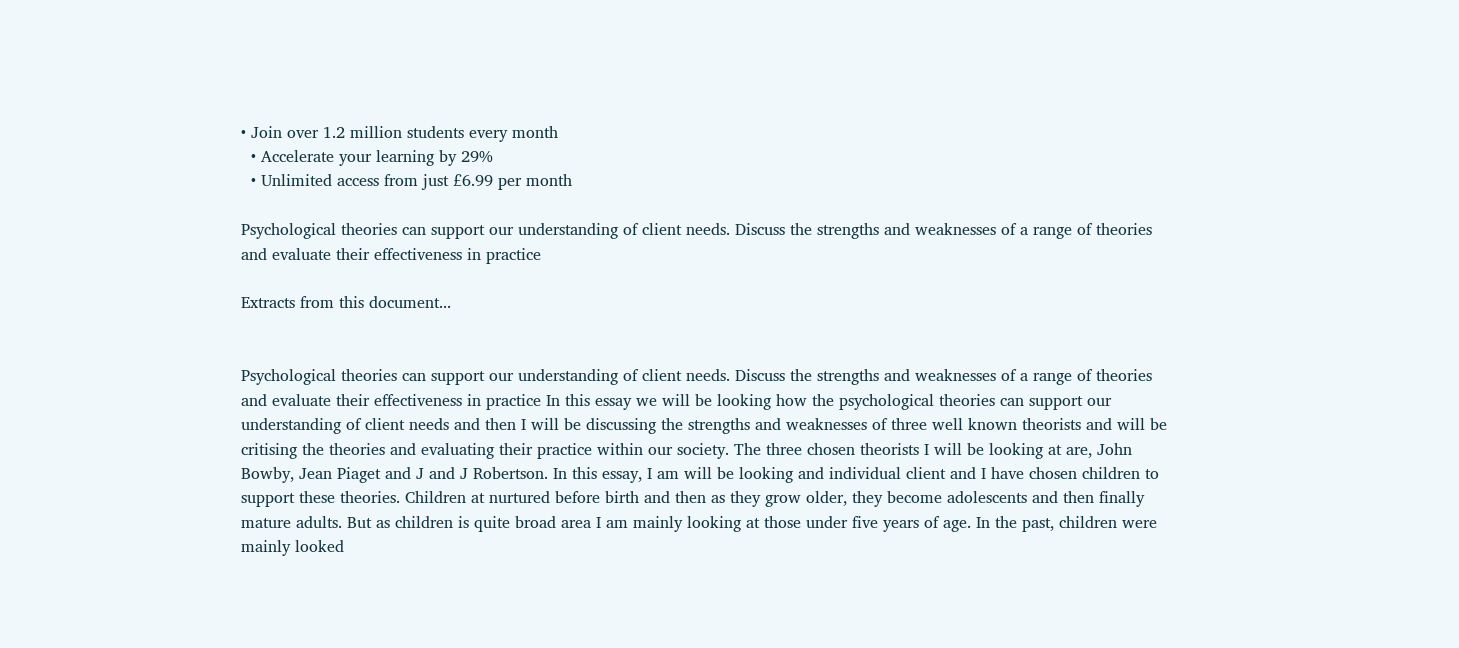• Join over 1.2 million students every month
  • Accelerate your learning by 29%
  • Unlimited access from just £6.99 per month

Psychological theories can support our understanding of client needs. Discuss the strengths and weaknesses of a range of theories and evaluate their effectiveness in practice

Extracts from this document...


Psychological theories can support our understanding of client needs. Discuss the strengths and weaknesses of a range of theories and evaluate their effectiveness in practice In this essay we will be looking how the psychological theories can support our understanding of client needs and then I will be discussing the strengths and weaknesses of three well known theorists and will be critising the theories and evaluating their practice within our society. The three chosen theorists I will be looking at are, John Bowby, Jean Piaget and J and J Robertson. In this essay, I am will be looking and individual client and I have chosen children to support these theories. Children at nurtured before birth and then as they grow older, they become adolescents and then finally mature adults. But as children is quite broad area I am mainly looking at those under five years of age. In the past, children were mainly looked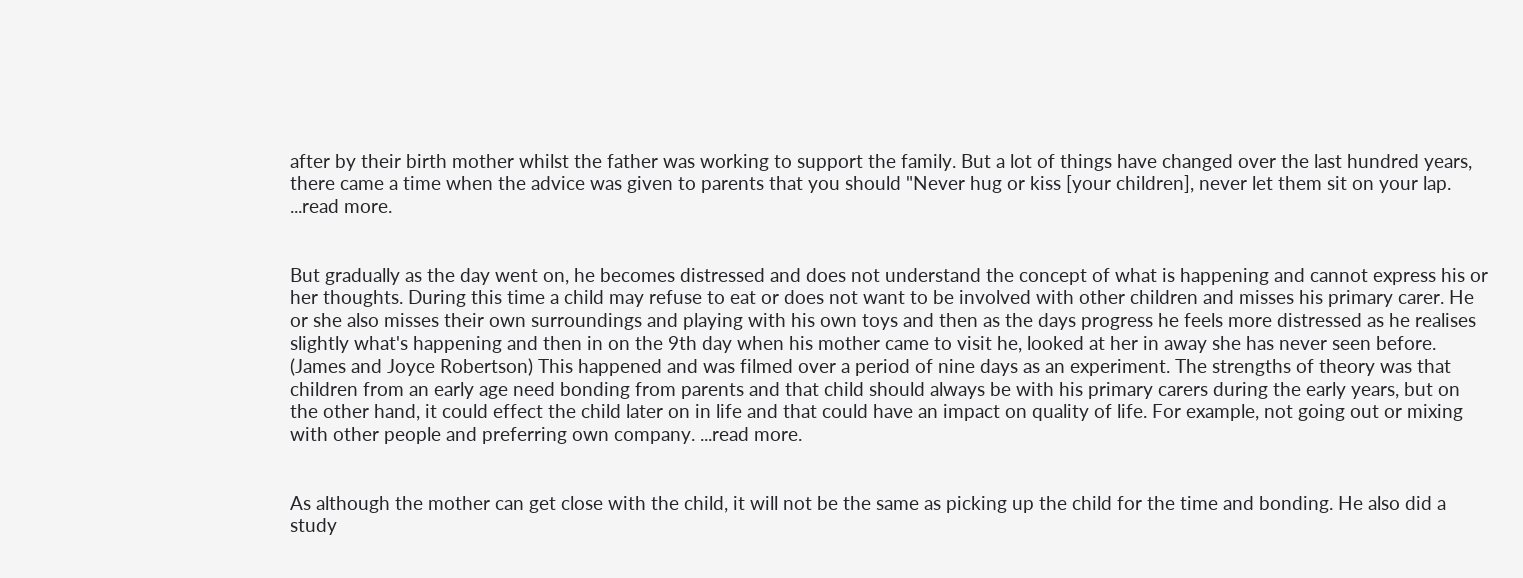after by their birth mother whilst the father was working to support the family. But a lot of things have changed over the last hundred years, there came a time when the advice was given to parents that you should "Never hug or kiss [your children], never let them sit on your lap. ...read more.


But gradually as the day went on, he becomes distressed and does not understand the concept of what is happening and cannot express his or her thoughts. During this time a child may refuse to eat or does not want to be involved with other children and misses his primary carer. He or she also misses their own surroundings and playing with his own toys and then as the days progress he feels more distressed as he realises slightly what's happening and then in on the 9th day when his mother came to visit he, looked at her in away she has never seen before. (James and Joyce Robertson) This happened and was filmed over a period of nine days as an experiment. The strengths of theory was that children from an early age need bonding from parents and that child should always be with his primary carers during the early years, but on the other hand, it could effect the child later on in life and that could have an impact on quality of life. For example, not going out or mixing with other people and preferring own company. ...read more.


As although the mother can get close with the child, it will not be the same as picking up the child for the time and bonding. He also did a study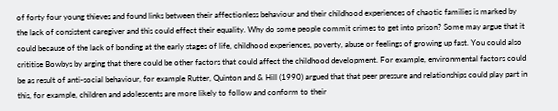of forty four young thieves and found links between their affectionless behaviour and their childhood experiences of chaotic families is marked by the lack of consistent caregiver and this could effect their equality. Why do some people commit crimes to get into prison? Some may argue that it could because of the lack of bonding at the early stages of life, childhood experiences, poverty, abuse or feelings of growing up fast. You could also crititise Bowbys by arging that there could be other factors that could affect the childhood development. For example, environmental factors could be as result of anti-social behaviour, for example Rutter, Quinton and & Hill (1990) argued that that peer pressure and relationships could play part in this, for example, children and adolescents are more likely to follow and conform to their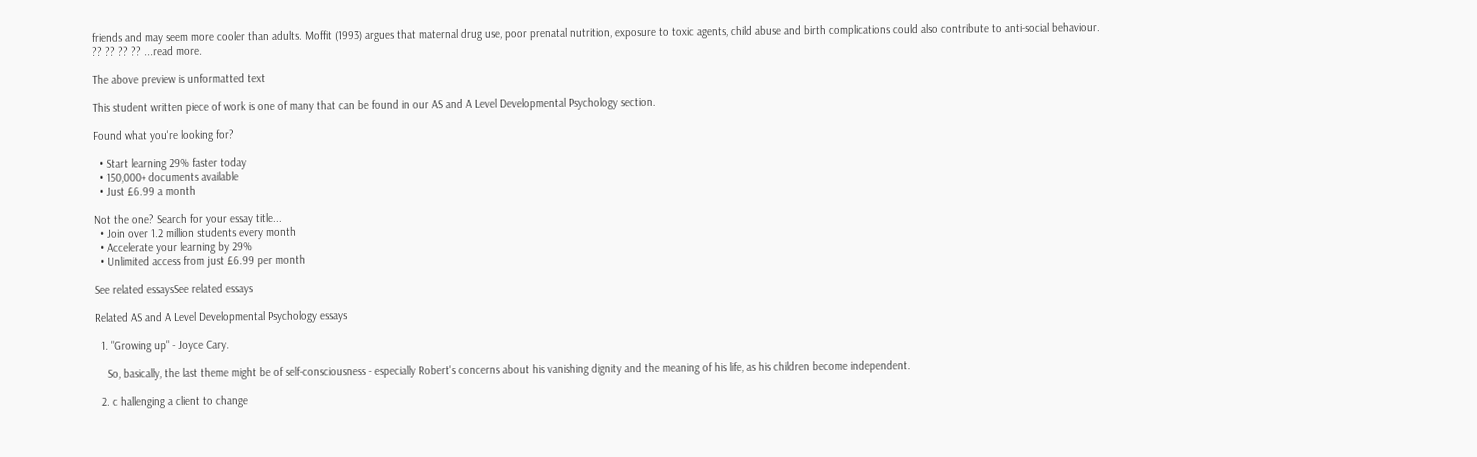friends and may seem more cooler than adults. Moffit (1993) argues that maternal drug use, poor prenatal nutrition, exposure to toxic agents, child abuse and birth complications could also contribute to anti-social behaviour. ?? ?? ?? ?? ...read more.

The above preview is unformatted text

This student written piece of work is one of many that can be found in our AS and A Level Developmental Psychology section.

Found what you're looking for?

  • Start learning 29% faster today
  • 150,000+ documents available
  • Just £6.99 a month

Not the one? Search for your essay title...
  • Join over 1.2 million students every month
  • Accelerate your learning by 29%
  • Unlimited access from just £6.99 per month

See related essaysSee related essays

Related AS and A Level Developmental Psychology essays

  1. "Growing up" - Joyce Cary.

    So, basically, the last theme might be of self-consciousness - especially Robert's concerns about his vanishing dignity and the meaning of his life, as his children become independent.

  2. c hallenging a client to change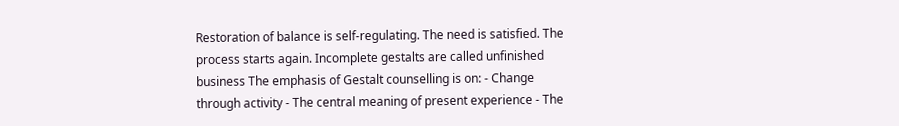Restoration of balance is self-regulating. The need is satisfied. The process starts again. Incomplete gestalts are called unfinished business The emphasis of Gestalt counselling is on: - Change through activity - The central meaning of present experience - The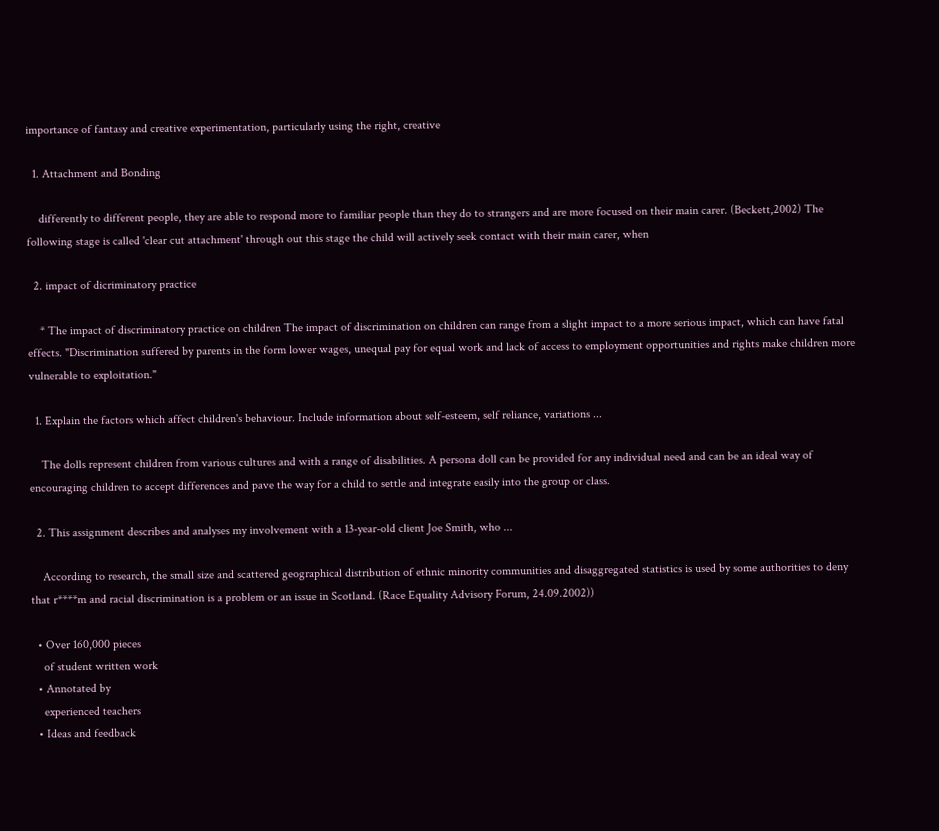importance of fantasy and creative experimentation, particularly using the right, creative

  1. Attachment and Bonding

    differently to different people, they are able to respond more to familiar people than they do to strangers and are more focused on their main carer. (Beckett,2002) The following stage is called 'clear cut attachment' through out this stage the child will actively seek contact with their main carer, when

  2. impact of dicriminatory practice

    * The impact of discriminatory practice on children The impact of discrimination on children can range from a slight impact to a more serious impact, which can have fatal effects. "Discrimination suffered by parents in the form lower wages, unequal pay for equal work and lack of access to employment opportunities and rights make children more vulnerable to exploitation."

  1. Explain the factors which affect children's behaviour. Include information about self-esteem, self reliance, variations ...

    The dolls represent children from various cultures and with a range of disabilities. A persona doll can be provided for any individual need and can be an ideal way of encouraging children to accept differences and pave the way for a child to settle and integrate easily into the group or class.

  2. This assignment describes and analyses my involvement with a 13-year-old client Joe Smith, who ...

    According to research, the small size and scattered geographical distribution of ethnic minority communities and disaggregated statistics is used by some authorities to deny that r****m and racial discrimination is a problem or an issue in Scotland. (Race Equality Advisory Forum, 24.09.2002))

  • Over 160,000 pieces
    of student written work
  • Annotated by
    experienced teachers
  • Ideas and feedback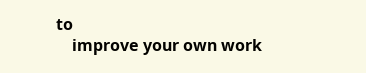to
    improve your own work